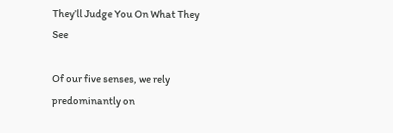They’ll Judge You On What They See

Of our five senses, we rely predominantly on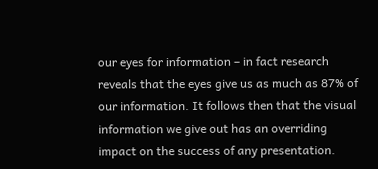our eyes for information – in fact research reveals that the eyes give us as much as 87% of our information. It follows then that the visual information we give out has an overriding impact on the success of any presentation.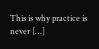This is why practice is never […]